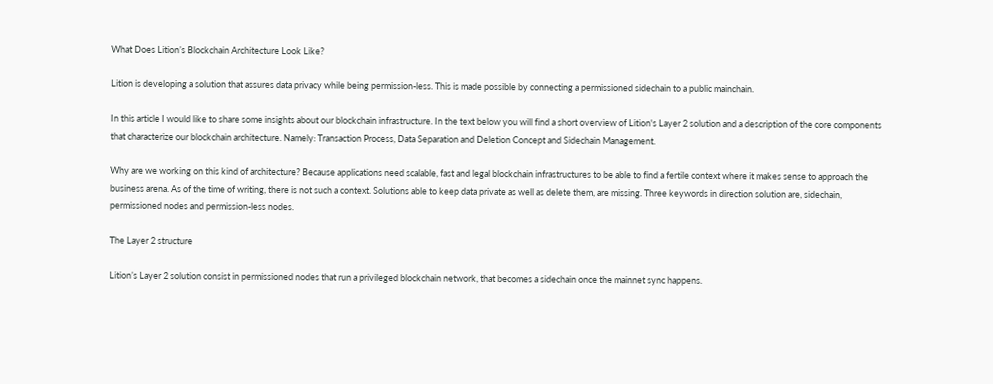What Does Lition’s Blockchain Architecture Look Like?

Lition is developing a solution that assures data privacy while being permission-less. This is made possible by connecting a permissioned sidechain to a public mainchain.

In this article I would like to share some insights about our blockchain infrastructure. In the text below you will find a short overview of Lition's Layer 2 solution and a description of the core components that characterize our blockchain architecture. Namely: Transaction Process, Data Separation and Deletion Concept and Sidechain Management.

Why are we working on this kind of architecture? Because applications need scalable, fast and legal blockchain infrastructures to be able to find a fertile context where it makes sense to approach the business arena. As of the time of writing, there is not such a context. Solutions able to keep data private as well as delete them, are missing. Three keywords in direction solution are, sidechain, permissioned nodes and permission-less nodes.

The Layer 2 structure

Lition’s Layer 2 solution consist in permissioned nodes that run a privileged blockchain network, that becomes a sidechain once the mainnet sync happens.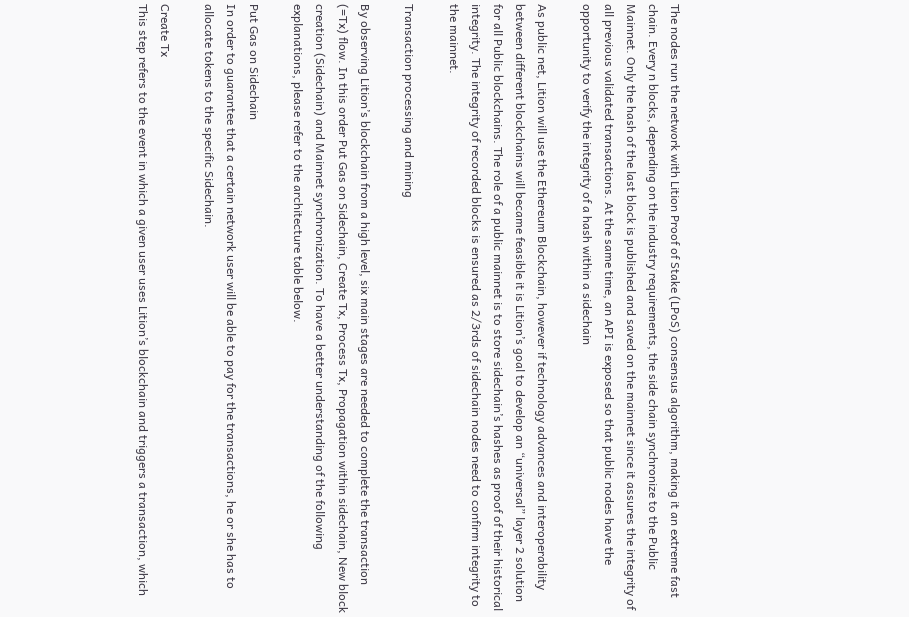The nodes run the network with Lition Proof of Stake (LPoS) consensus algorithm, making it an extreme fast chain. Every n blocks, depending on the industry requirements, the side chain synchronize to the Public Mainnet. Only the hash of the last block is published and saved on the mainnet since it assures the integrity of all previous validated transactions. At the same time, an API is exposed so that public nodes have the opportunity to verify the integrity of a hash within a sidechain

As public net, Lition will use the Ethereum Blockchain, however if technology advances and interoperability between different blockchains will became feasible it is Lition’s goal to develop an “universal” layer 2 solution for all Public blockchains. The role of a public mainnet is to store sidechain’s hashes as proof of their historical integrity. The integrity of recorded blocks is ensured as 2/3rds of sidechain nodes need to confirm integrity to the mainnet.

Transaction processing and mining

By observing Lition’s blockchain from a high level, six main stages are needed to complete the transaction (=Tx) flow. In this order Put Gas on Sidechain, Create Tx, Process Tx, Propagation within sidechain, New block creation (Sidechain) and Mainnet synchronization. To have a better understanding of the following explanations, please refer to the architecture table below.

Put Gas on Sidechain
In order to guarantee that a certain network user will be able to pay for the transactions, he or she has to allocate tokens to the specific Sidechain.

Create Tx
This step refers to the event in which a given user uses Lition’s blockchain and triggers a transaction, which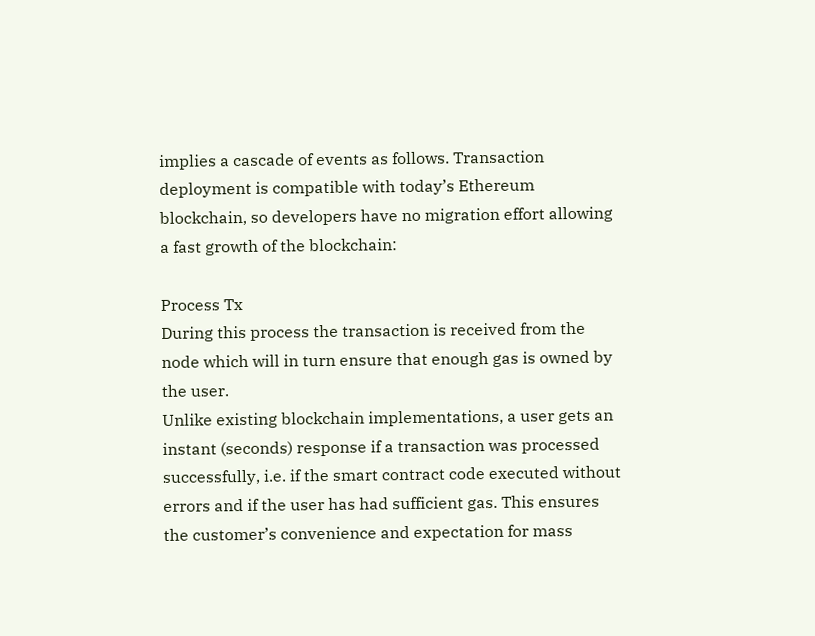implies a cascade of events as follows. Transaction deployment is compatible with today’s Ethereum blockchain, so developers have no migration effort allowing a fast growth of the blockchain:

Process Tx
During this process the transaction is received from the node which will in turn ensure that enough gas is owned by the user.
Unlike existing blockchain implementations, a user gets an instant (seconds) response if a transaction was processed successfully, i.e. if the smart contract code executed without errors and if the user has had sufficient gas. This ensures the customer’s convenience and expectation for mass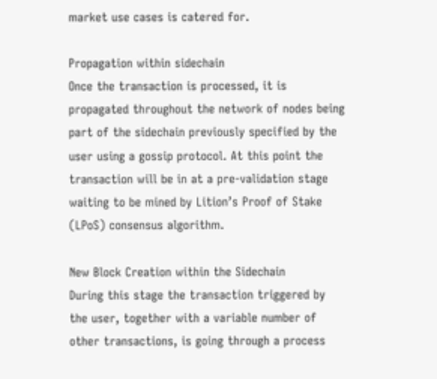market use cases is catered for.

Propagation within sidechain
Once the transaction is processed, it is propagated throughout the network of nodes being part of the sidechain previously specified by the user using a gossip protocol. At this point the transaction will be in at a pre-validation stage waiting to be mined by Lition’s Proof of Stake (LPoS) consensus algorithm.

New Block Creation within the Sidechain
During this stage the transaction triggered by the user, together with a variable number of other transactions, is going through a process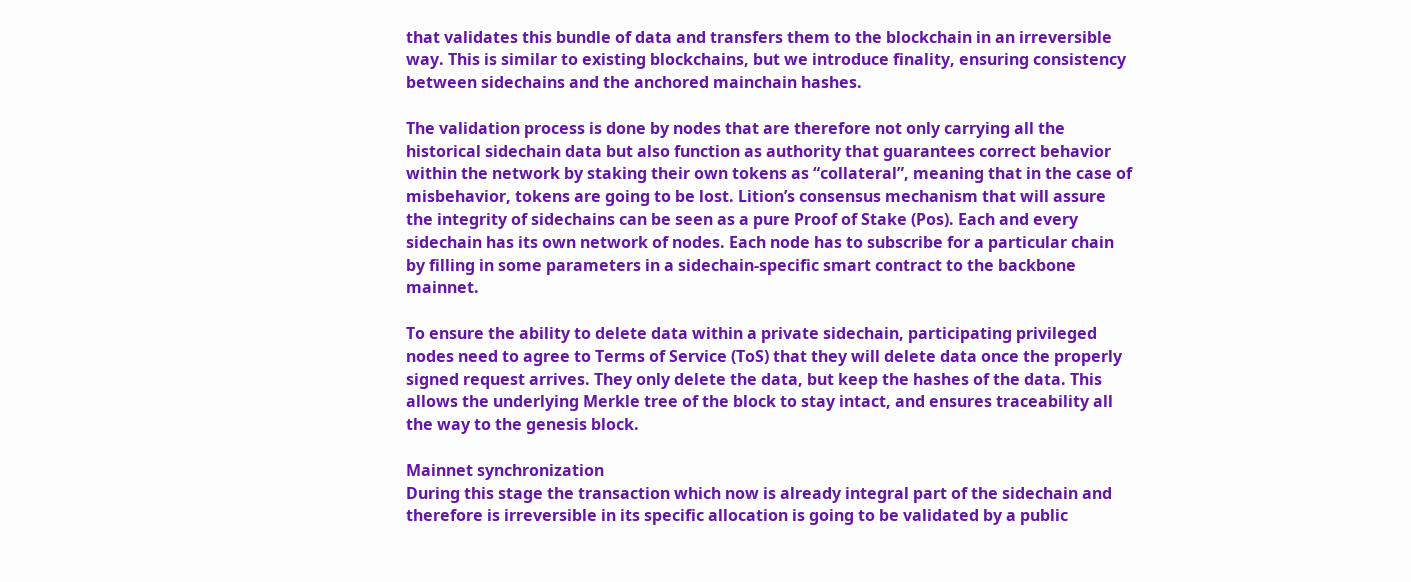that validates this bundle of data and transfers them to the blockchain in an irreversible way. This is similar to existing blockchains, but we introduce finality, ensuring consistency between sidechains and the anchored mainchain hashes.

The validation process is done by nodes that are therefore not only carrying all the historical sidechain data but also function as authority that guarantees correct behavior within the network by staking their own tokens as “collateral”, meaning that in the case of misbehavior, tokens are going to be lost. Lition’s consensus mechanism that will assure the integrity of sidechains can be seen as a pure Proof of Stake (Pos). Each and every sidechain has its own network of nodes. Each node has to subscribe for a particular chain by filling in some parameters in a sidechain-specific smart contract to the backbone mainnet.

To ensure the ability to delete data within a private sidechain, participating privileged nodes need to agree to Terms of Service (ToS) that they will delete data once the properly signed request arrives. They only delete the data, but keep the hashes of the data. This allows the underlying Merkle tree of the block to stay intact, and ensures traceability all the way to the genesis block.

Mainnet synchronization
During this stage the transaction which now is already integral part of the sidechain and therefore is irreversible in its specific allocation is going to be validated by a public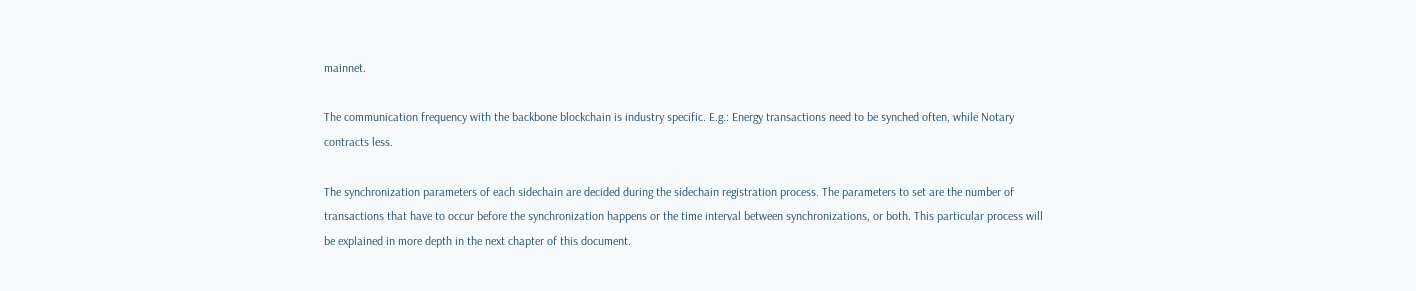mainnet.

The communication frequency with the backbone blockchain is industry specific. E.g.: Energy transactions need to be synched often, while Notary contracts less.

The synchronization parameters of each sidechain are decided during the sidechain registration process. The parameters to set are the number of transactions that have to occur before the synchronization happens or the time interval between synchronizations, or both. This particular process will be explained in more depth in the next chapter of this document.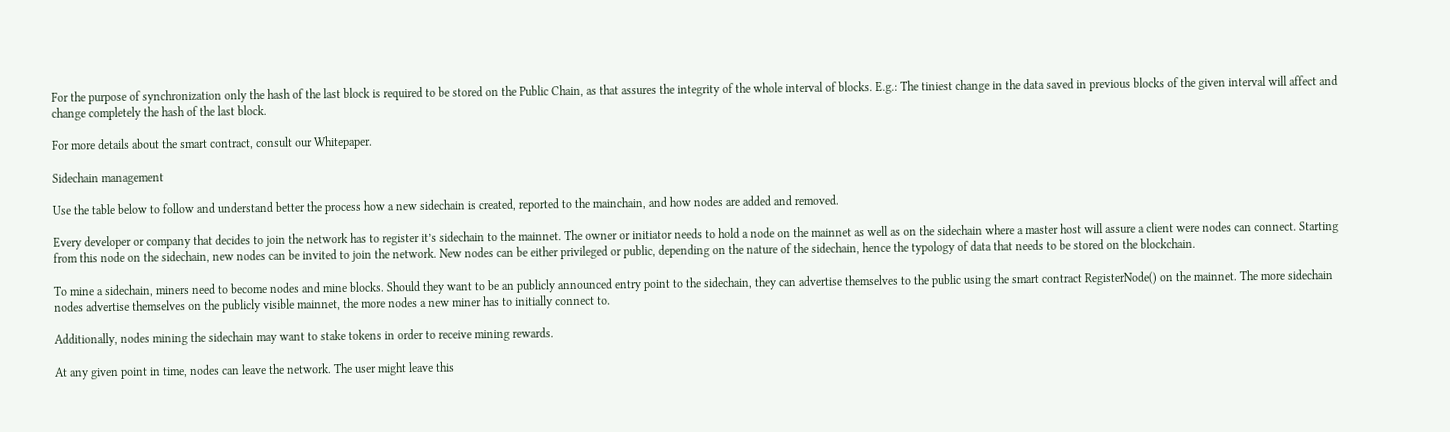For the purpose of synchronization only the hash of the last block is required to be stored on the Public Chain, as that assures the integrity of the whole interval of blocks. E.g.: The tiniest change in the data saved in previous blocks of the given interval will affect and change completely the hash of the last block.

For more details about the smart contract, consult our Whitepaper.

Sidechain management

Use the table below to follow and understand better the process how a new sidechain is created, reported to the mainchain, and how nodes are added and removed.

Every developer or company that decides to join the network has to register it’s sidechain to the mainnet. The owner or initiator needs to hold a node on the mainnet as well as on the sidechain where a master host will assure a client were nodes can connect. Starting from this node on the sidechain, new nodes can be invited to join the network. New nodes can be either privileged or public, depending on the nature of the sidechain, hence the typology of data that needs to be stored on the blockchain.

To mine a sidechain, miners need to become nodes and mine blocks. Should they want to be an publicly announced entry point to the sidechain, they can advertise themselves to the public using the smart contract RegisterNode() on the mainnet. The more sidechain nodes advertise themselves on the publicly visible mainnet, the more nodes a new miner has to initially connect to.

Additionally, nodes mining the sidechain may want to stake tokens in order to receive mining rewards.

At any given point in time, nodes can leave the network. The user might leave this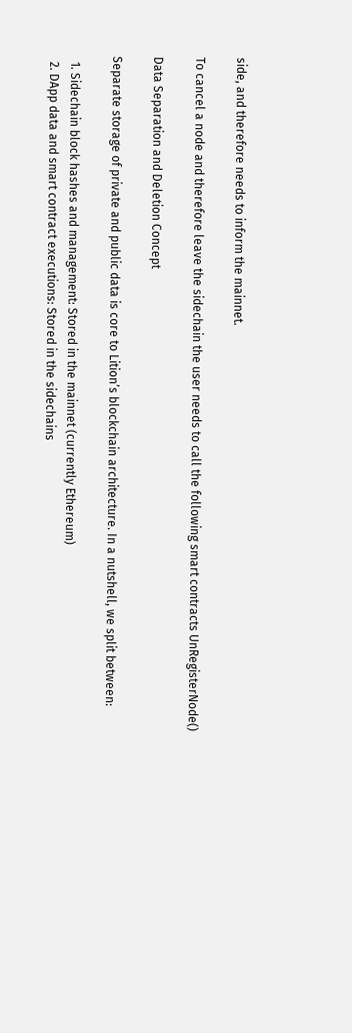side, and therefore needs to inform the mainnet.

To cancel a node and therefore leave the sidechain the user needs to call the following smart contracts UnRegisterNode()

Data Separation and Deletion Concept

Separate storage of private and public data is core to Lition’s blockchain architecture. In a nutshell, we split between:

  1. Sidechain block hashes and management: Stored in the mainnet (currently Ethereum)
  2. DApp data and smart contract executions: Stored in the sidechains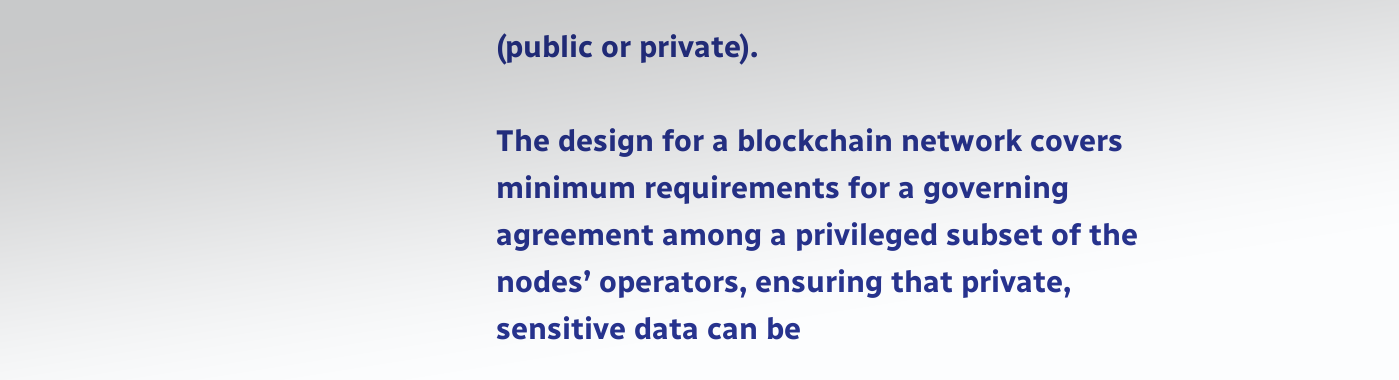(public or private).

The design for a blockchain network covers minimum requirements for a governing agreement among a privileged subset of the nodes’ operators, ensuring that private, sensitive data can be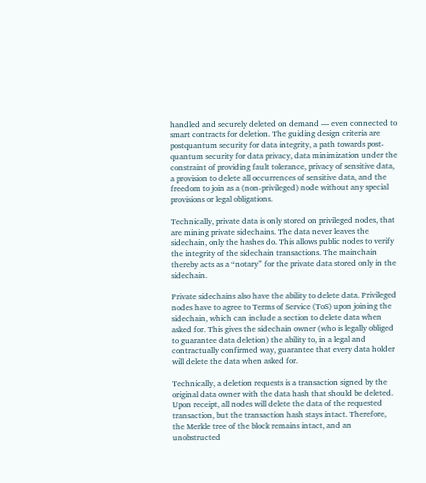handled and securely deleted on demand — even connected to smart contracts for deletion. The guiding design criteria are postquantum security for data integrity, a path towards post-quantum security for data privacy, data minimization under the constraint of providing fault tolerance, privacy of sensitive data, a provision to delete all occurrences of sensitive data, and the freedom to join as a (non-privileged) node without any special provisions or legal obligations.

Technically, private data is only stored on privileged nodes, that are mining private sidechains. The data never leaves the sidechain, only the hashes do. This allows public nodes to verify the integrity of the sidechain transactions. The mainchain thereby acts as a “notary” for the private data stored only in the sidechain.

Private sidechains also have the ability to delete data. Privileged nodes have to agree to Terms of Service (ToS) upon joining the sidechain, which can include a section to delete data when asked for. This gives the sidechain owner (who is legally obliged to guarantee data deletion) the ability to, in a legal and contractually confirmed way, guarantee that every data holder will delete the data when asked for.

Technically, a deletion requests is a transaction signed by the original data owner with the data hash that should be deleted. Upon receipt, all nodes will delete the data of the requested transaction, but the transaction hash stays intact. Therefore, the Merkle tree of the block remains intact, and an unobstructed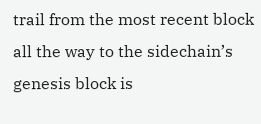trail from the most recent block all the way to the sidechain’s genesis block is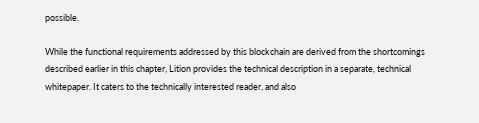possible.

While the functional requirements addressed by this blockchain are derived from the shortcomings described earlier in this chapter, Lition provides the technical description in a separate, technical whitepaper. It caters to the technically interested reader, and also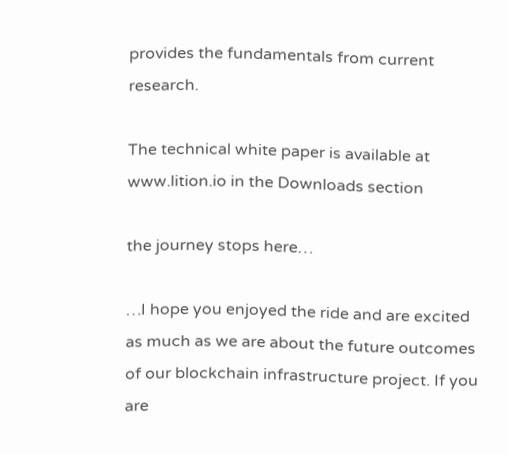provides the fundamentals from current research.

The technical white paper is available at www.lition.io in the Downloads section

the journey stops here…

…I hope you enjoyed the ride and are excited as much as we are about the future outcomes of our blockchain infrastructure project. If you are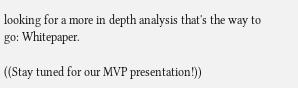looking for a more in depth analysis that's the way to go: Whitepaper.

((Stay tuned for our MVP presentation!))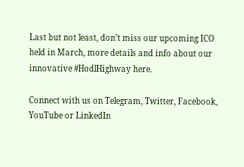Last but not least, don’t miss our upcoming ICO held in March, more details and info about our innovative #HodlHighway here.

Connect with us on Telegram, Twitter, Facebook, YouTube or LinkedIn